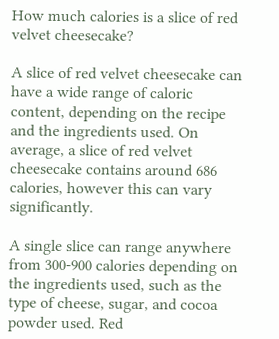How much calories is a slice of red velvet cheesecake?

A slice of red velvet cheesecake can have a wide range of caloric content, depending on the recipe and the ingredients used. On average, a slice of red velvet cheesecake contains around 686 calories, however this can vary significantly.

A single slice can range anywhere from 300-900 calories depending on the ingredients used, such as the type of cheese, sugar, and cocoa powder used. Red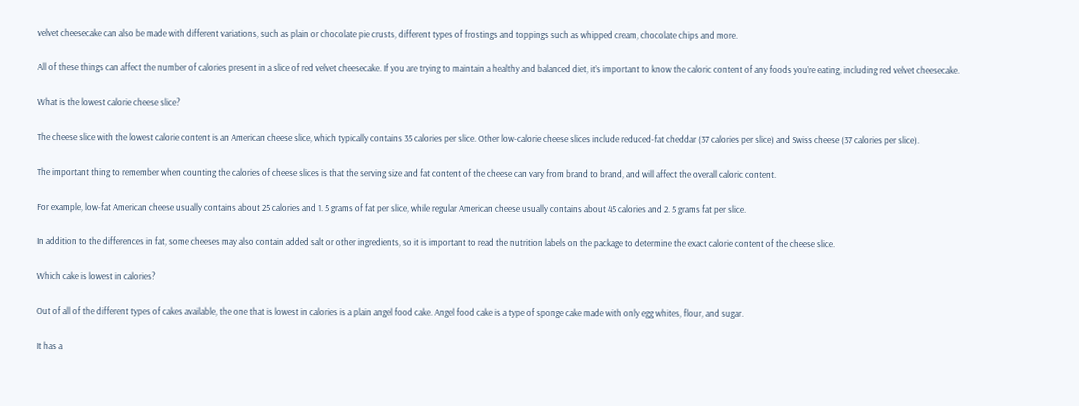velvet cheesecake can also be made with different variations, such as plain or chocolate pie crusts, different types of frostings and toppings such as whipped cream, chocolate chips and more.

All of these things can affect the number of calories present in a slice of red velvet cheesecake. If you are trying to maintain a healthy and balanced diet, it’s important to know the caloric content of any foods you’re eating, including red velvet cheesecake.

What is the lowest calorie cheese slice?

The cheese slice with the lowest calorie content is an American cheese slice, which typically contains 35 calories per slice. Other low-calorie cheese slices include reduced-fat cheddar (37 calories per slice) and Swiss cheese (37 calories per slice).

The important thing to remember when counting the calories of cheese slices is that the serving size and fat content of the cheese can vary from brand to brand, and will affect the overall caloric content.

For example, low-fat American cheese usually contains about 25 calories and 1. 5 grams of fat per slice, while regular American cheese usually contains about 45 calories and 2. 5 grams fat per slice.

In addition to the differences in fat, some cheeses may also contain added salt or other ingredients, so it is important to read the nutrition labels on the package to determine the exact calorie content of the cheese slice.

Which cake is lowest in calories?

Out of all of the different types of cakes available, the one that is lowest in calories is a plain angel food cake. Angel food cake is a type of sponge cake made with only egg whites, flour, and sugar.

It has a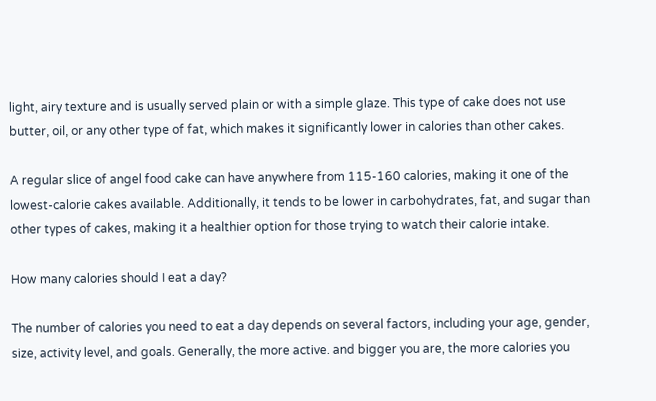light, airy texture and is usually served plain or with a simple glaze. This type of cake does not use butter, oil, or any other type of fat, which makes it significantly lower in calories than other cakes.

A regular slice of angel food cake can have anywhere from 115-160 calories, making it one of the lowest-calorie cakes available. Additionally, it tends to be lower in carbohydrates, fat, and sugar than other types of cakes, making it a healthier option for those trying to watch their calorie intake.

How many calories should I eat a day?

The number of calories you need to eat a day depends on several factors, including your age, gender, size, activity level, and goals. Generally, the more active. and bigger you are, the more calories you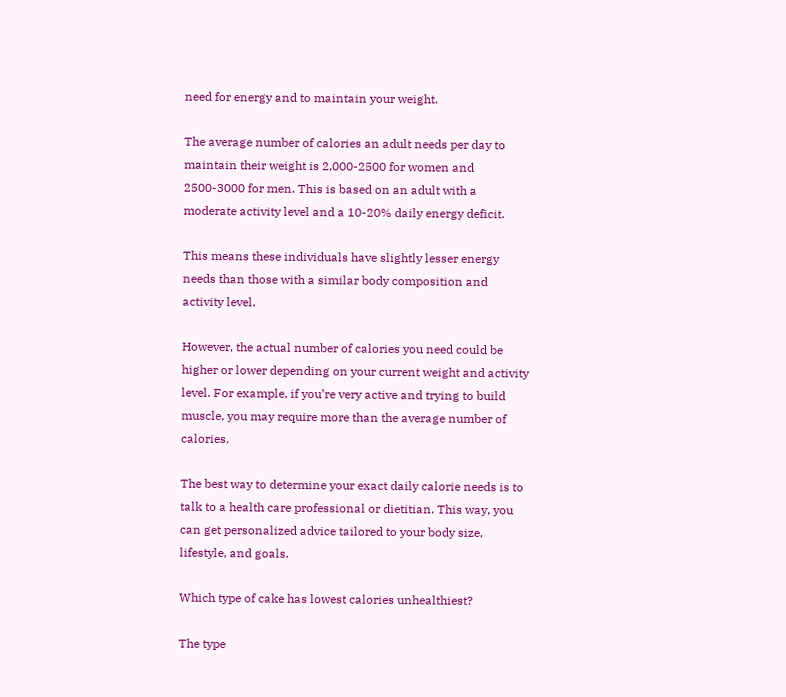need for energy and to maintain your weight.

The average number of calories an adult needs per day to maintain their weight is 2,000-2500 for women and 2500-3000 for men. This is based on an adult with a moderate activity level and a 10-20% daily energy deficit.

This means these individuals have slightly lesser energy needs than those with a similar body composition and activity level.

However, the actual number of calories you need could be higher or lower depending on your current weight and activity level. For example, if you’re very active and trying to build muscle, you may require more than the average number of calories.

The best way to determine your exact daily calorie needs is to talk to a health care professional or dietitian. This way, you can get personalized advice tailored to your body size, lifestyle, and goals.

Which type of cake has lowest calories unhealthiest?

The type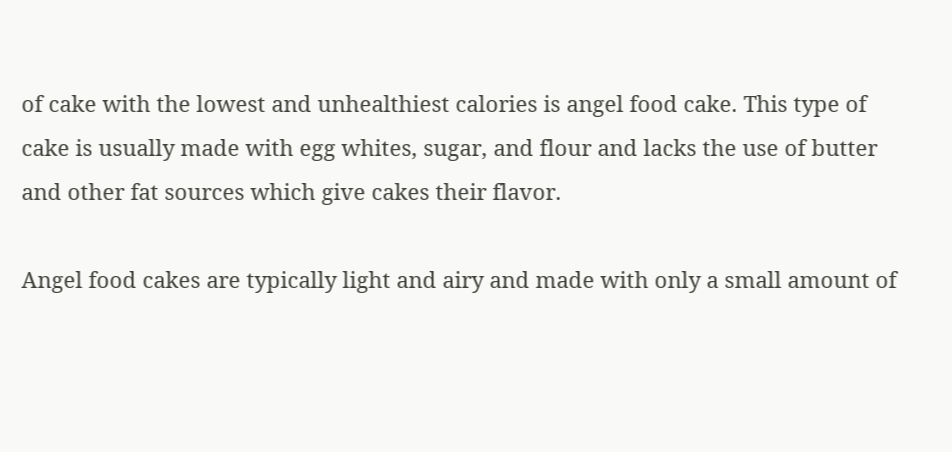of cake with the lowest and unhealthiest calories is angel food cake. This type of cake is usually made with egg whites, sugar, and flour and lacks the use of butter and other fat sources which give cakes their flavor.

Angel food cakes are typically light and airy and made with only a small amount of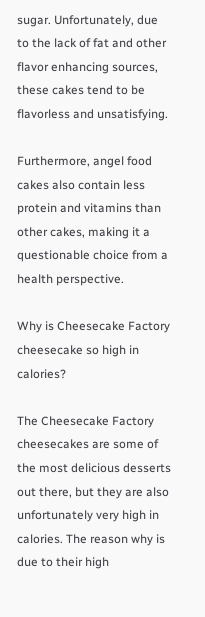sugar. Unfortunately, due to the lack of fat and other flavor enhancing sources, these cakes tend to be flavorless and unsatisfying.

Furthermore, angel food cakes also contain less protein and vitamins than other cakes, making it a questionable choice from a health perspective.

Why is Cheesecake Factory cheesecake so high in calories?

The Cheesecake Factory cheesecakes are some of the most delicious desserts out there, but they are also unfortunately very high in calories. The reason why is due to their high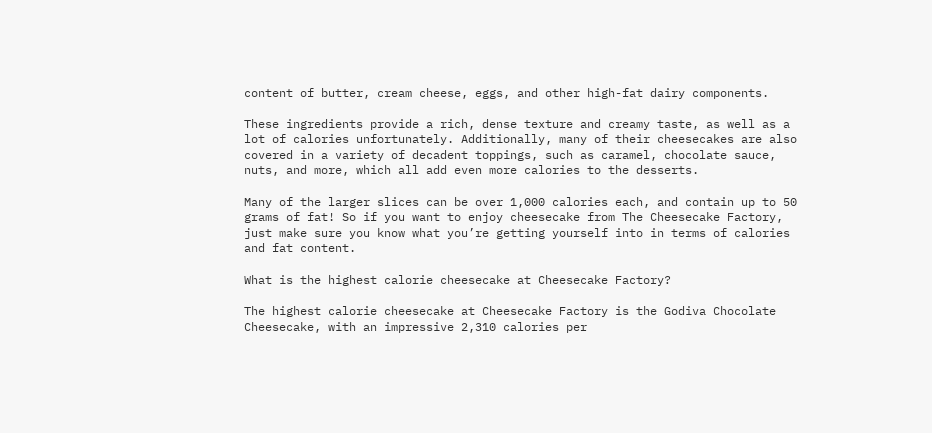content of butter, cream cheese, eggs, and other high-fat dairy components.

These ingredients provide a rich, dense texture and creamy taste, as well as a lot of calories unfortunately. Additionally, many of their cheesecakes are also covered in a variety of decadent toppings, such as caramel, chocolate sauce, nuts, and more, which all add even more calories to the desserts.

Many of the larger slices can be over 1,000 calories each, and contain up to 50 grams of fat! So if you want to enjoy cheesecake from The Cheesecake Factory, just make sure you know what you’re getting yourself into in terms of calories and fat content.

What is the highest calorie cheesecake at Cheesecake Factory?

The highest calorie cheesecake at Cheesecake Factory is the Godiva Chocolate Cheesecake, with an impressive 2,310 calories per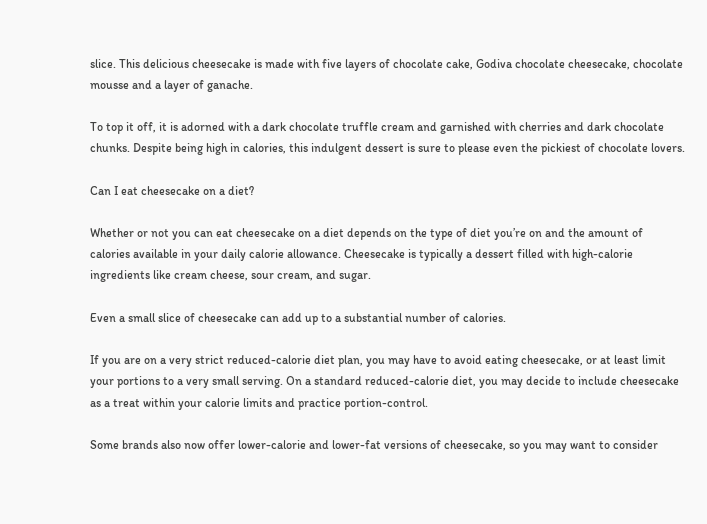slice. This delicious cheesecake is made with five layers of chocolate cake, Godiva chocolate cheesecake, chocolate mousse and a layer of ganache.

To top it off, it is adorned with a dark chocolate truffle cream and garnished with cherries and dark chocolate chunks. Despite being high in calories, this indulgent dessert is sure to please even the pickiest of chocolate lovers.

Can I eat cheesecake on a diet?

Whether or not you can eat cheesecake on a diet depends on the type of diet you’re on and the amount of calories available in your daily calorie allowance. Cheesecake is typically a dessert filled with high-calorie ingredients like cream cheese, sour cream, and sugar.

Even a small slice of cheesecake can add up to a substantial number of calories.

If you are on a very strict reduced-calorie diet plan, you may have to avoid eating cheesecake, or at least limit your portions to a very small serving. On a standard reduced-calorie diet, you may decide to include cheesecake as a treat within your calorie limits and practice portion-control.

Some brands also now offer lower-calorie and lower-fat versions of cheesecake, so you may want to consider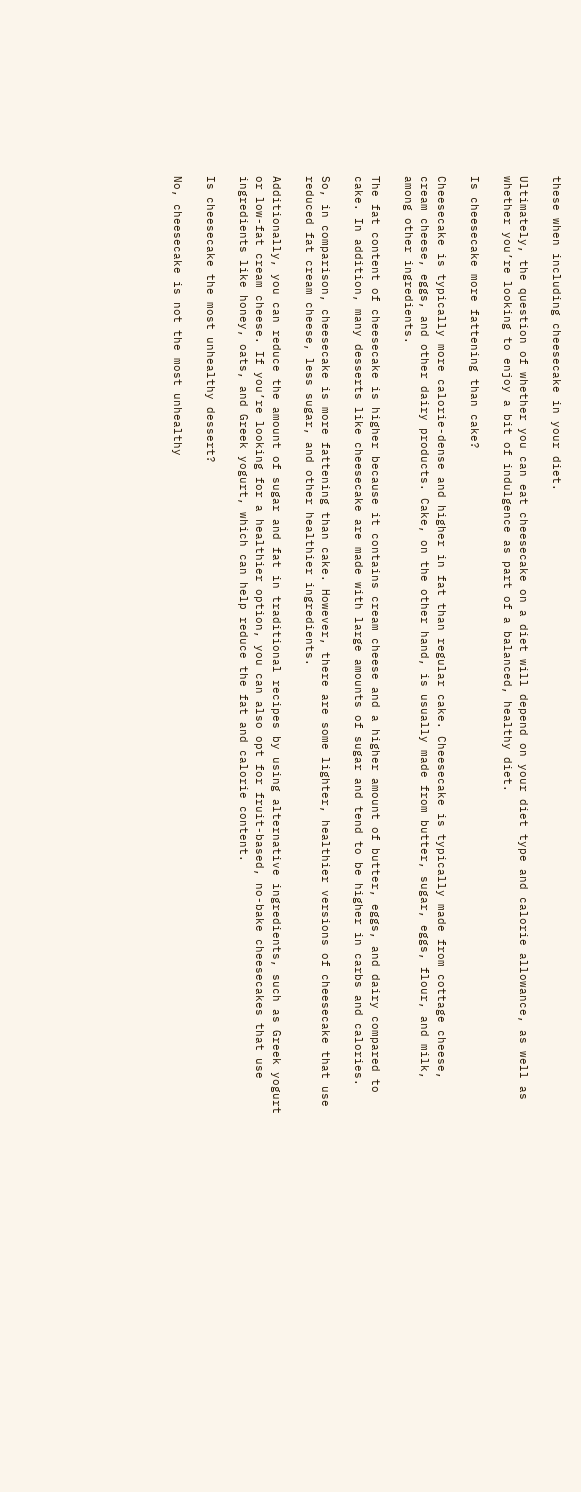these when including cheesecake in your diet.

Ultimately, the question of whether you can eat cheesecake on a diet will depend on your diet type and calorie allowance, as well as whether you’re looking to enjoy a bit of indulgence as part of a balanced, healthy diet.

Is cheesecake more fattening than cake?

Cheesecake is typically more calorie-dense and higher in fat than regular cake. Cheesecake is typically made from cottage cheese, cream cheese, eggs, and other dairy products. Cake, on the other hand, is usually made from butter, sugar, eggs, flour, and milk, among other ingredients.

The fat content of cheesecake is higher because it contains cream cheese and a higher amount of butter, eggs, and dairy compared to cake. In addition, many desserts like cheesecake are made with large amounts of sugar and tend to be higher in carbs and calories.

So, in comparison, cheesecake is more fattening than cake. However, there are some lighter, healthier versions of cheesecake that use reduced fat cream cheese, less sugar, and other healthier ingredients.

Additionally, you can reduce the amount of sugar and fat in traditional recipes by using alternative ingredients, such as Greek yogurt or low-fat cream cheese. If you’re looking for a healthier option, you can also opt for fruit-based, no-bake cheesecakes that use ingredients like honey, oats, and Greek yogurt, which can help reduce the fat and calorie content.

Is cheesecake the most unhealthy dessert?

No, cheesecake is not the most unhealthy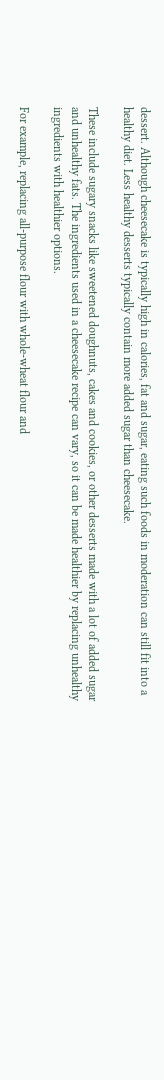dessert. Although cheesecake is typically high in calories, fat and sugar, eating such foods in moderation can still fit into a healthy diet. Less healthy desserts typically contain more added sugar than cheesecake.

These include sugary snacks like sweetened doughnuts, cakes and cookies, or other desserts made with a lot of added sugar and unhealthy fats. The ingredients used in a cheesecake recipe can vary, so it can be made healthier by replacing unhealthy ingredients with healthier options.

For example, replacing all-purpose flour with whole-wheat flour and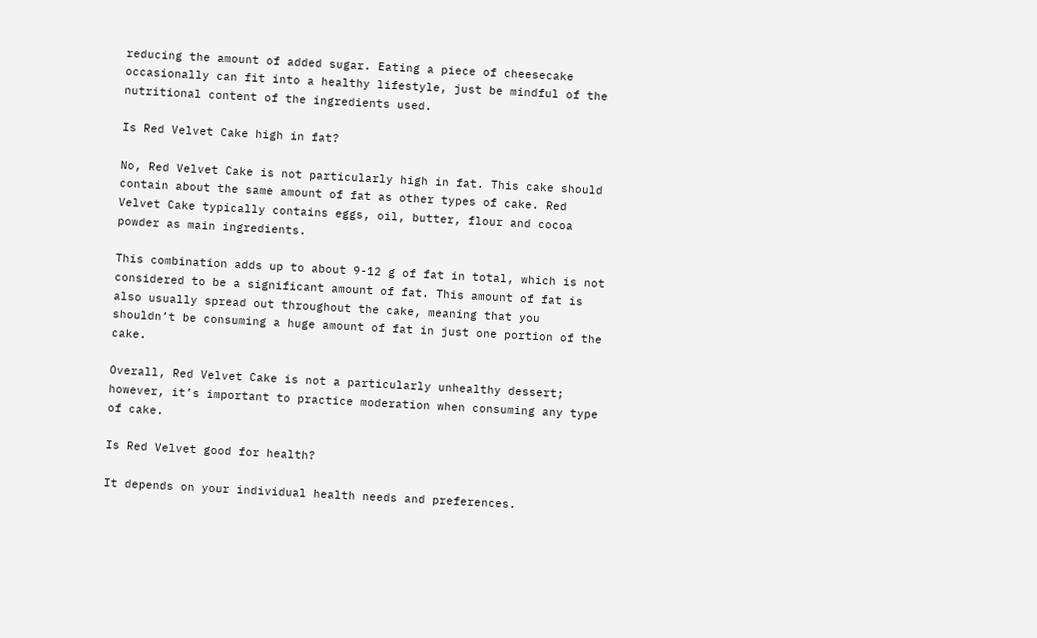reducing the amount of added sugar. Eating a piece of cheesecake occasionally can fit into a healthy lifestyle, just be mindful of the nutritional content of the ingredients used.

Is Red Velvet Cake high in fat?

No, Red Velvet Cake is not particularly high in fat. This cake should contain about the same amount of fat as other types of cake. Red Velvet Cake typically contains eggs, oil, butter, flour and cocoa powder as main ingredients.

This combination adds up to about 9-12 g of fat in total, which is not considered to be a significant amount of fat. This amount of fat is also usually spread out throughout the cake, meaning that you shouldn’t be consuming a huge amount of fat in just one portion of the cake.

Overall, Red Velvet Cake is not a particularly unhealthy dessert; however, it’s important to practice moderation when consuming any type of cake.

Is Red Velvet good for health?

It depends on your individual health needs and preferences.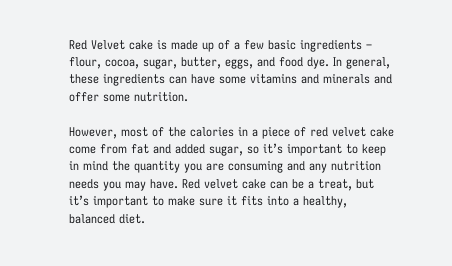Red Velvet cake is made up of a few basic ingredients – flour, cocoa, sugar, butter, eggs, and food dye. In general, these ingredients can have some vitamins and minerals and offer some nutrition.

However, most of the calories in a piece of red velvet cake come from fat and added sugar, so it’s important to keep in mind the quantity you are consuming and any nutrition needs you may have. Red velvet cake can be a treat, but it’s important to make sure it fits into a healthy, balanced diet.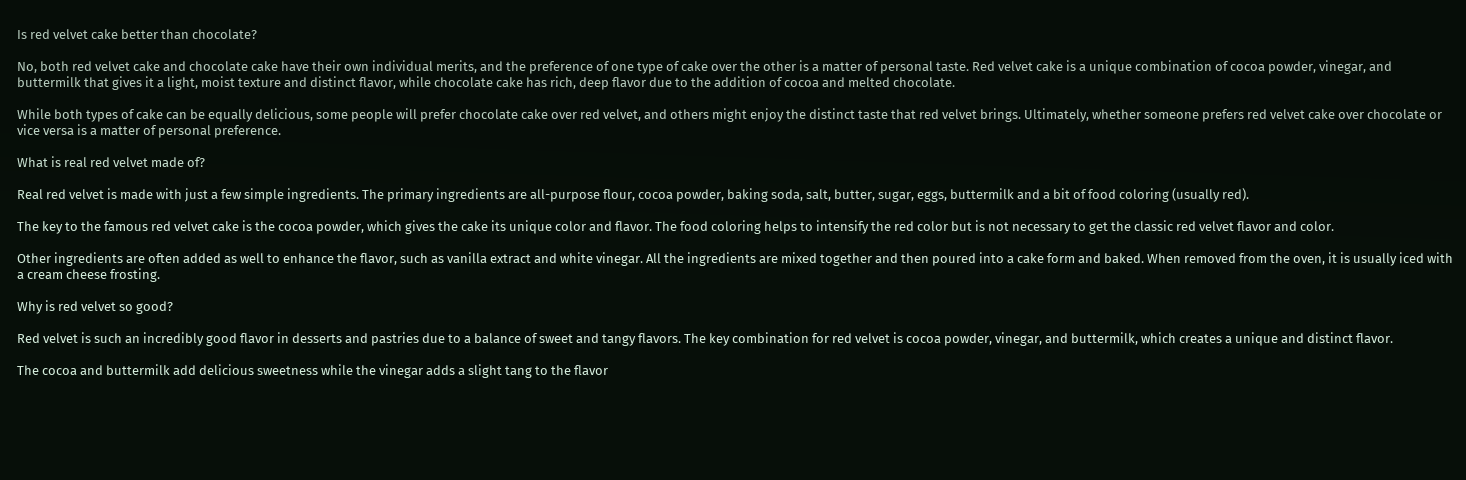Is red velvet cake better than chocolate?

No, both red velvet cake and chocolate cake have their own individual merits, and the preference of one type of cake over the other is a matter of personal taste. Red velvet cake is a unique combination of cocoa powder, vinegar, and buttermilk that gives it a light, moist texture and distinct flavor, while chocolate cake has rich, deep flavor due to the addition of cocoa and melted chocolate.

While both types of cake can be equally delicious, some people will prefer chocolate cake over red velvet, and others might enjoy the distinct taste that red velvet brings. Ultimately, whether someone prefers red velvet cake over chocolate or vice versa is a matter of personal preference.

What is real red velvet made of?

Real red velvet is made with just a few simple ingredients. The primary ingredients are all-purpose flour, cocoa powder, baking soda, salt, butter, sugar, eggs, buttermilk and a bit of food coloring (usually red).

The key to the famous red velvet cake is the cocoa powder, which gives the cake its unique color and flavor. The food coloring helps to intensify the red color but is not necessary to get the classic red velvet flavor and color.

Other ingredients are often added as well to enhance the flavor, such as vanilla extract and white vinegar. All the ingredients are mixed together and then poured into a cake form and baked. When removed from the oven, it is usually iced with a cream cheese frosting.

Why is red velvet so good?

Red velvet is such an incredibly good flavor in desserts and pastries due to a balance of sweet and tangy flavors. The key combination for red velvet is cocoa powder, vinegar, and buttermilk, which creates a unique and distinct flavor.

The cocoa and buttermilk add delicious sweetness while the vinegar adds a slight tang to the flavor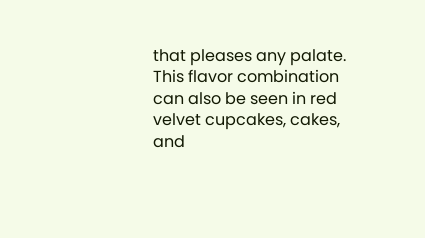that pleases any palate. This flavor combination can also be seen in red velvet cupcakes, cakes, and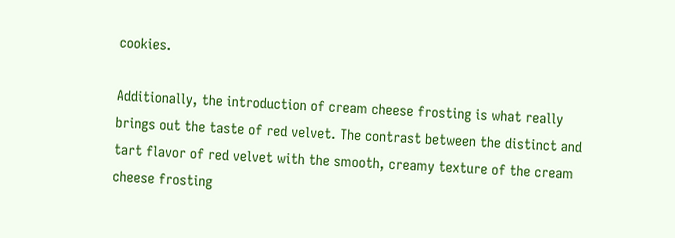cookies.

Additionally, the introduction of cream cheese frosting is what really brings out the taste of red velvet. The contrast between the distinct and tart flavor of red velvet with the smooth, creamy texture of the cream cheese frosting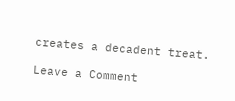creates a decadent treat.

Leave a Comment